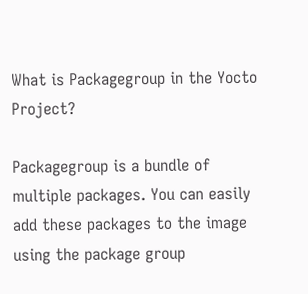What is Packagegroup in the Yocto Project?

Packagegroup is a bundle of multiple packages. You can easily add these packages to the image using the package group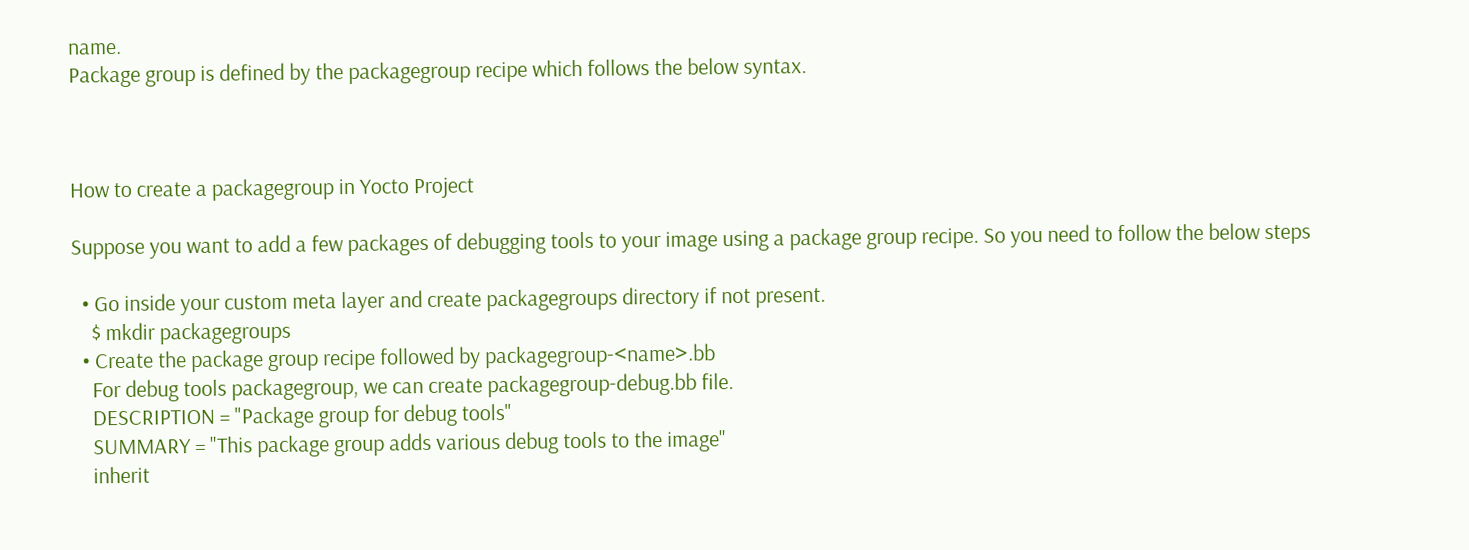name.
Package group is defined by the packagegroup recipe which follows the below syntax.



How to create a packagegroup in Yocto Project

Suppose you want to add a few packages of debugging tools to your image using a package group recipe. So you need to follow the below steps

  • Go inside your custom meta layer and create packagegroups directory if not present.
    $ mkdir packagegroups
  • Create the package group recipe followed by packagegroup-<name>.bb
    For debug tools packagegroup, we can create packagegroup-debug.bb file.
    DESCRIPTION = "Package group for debug tools"
    SUMMARY = "This package group adds various debug tools to the image"
    inherit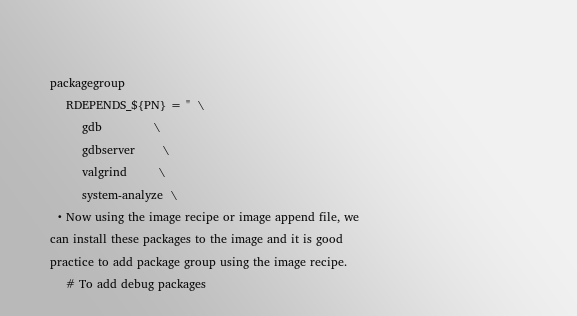packagegroup
    RDEPENDS_${PN} = "  \
        gdb             \
        gdbserver       \
        valgrind        \
        system-analyze  \
  • Now using the image recipe or image append file, we can install these packages to the image and it is good practice to add package group using the image recipe.
    # To add debug packages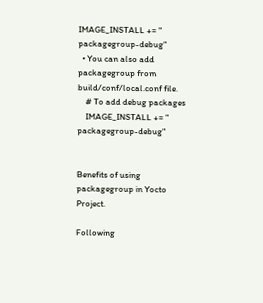IMAGE_INSTALL += " packagegroup-debug"
  • You can also add packagegroup from build/conf/local.conf file.
    # To add debug packages
    IMAGE_INSTALL += " packagegroup-debug"


Benefits of using packagegroup in Yocto Project.

Following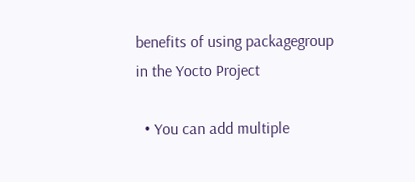benefits of using packagegroup in the Yocto Project

  • You can add multiple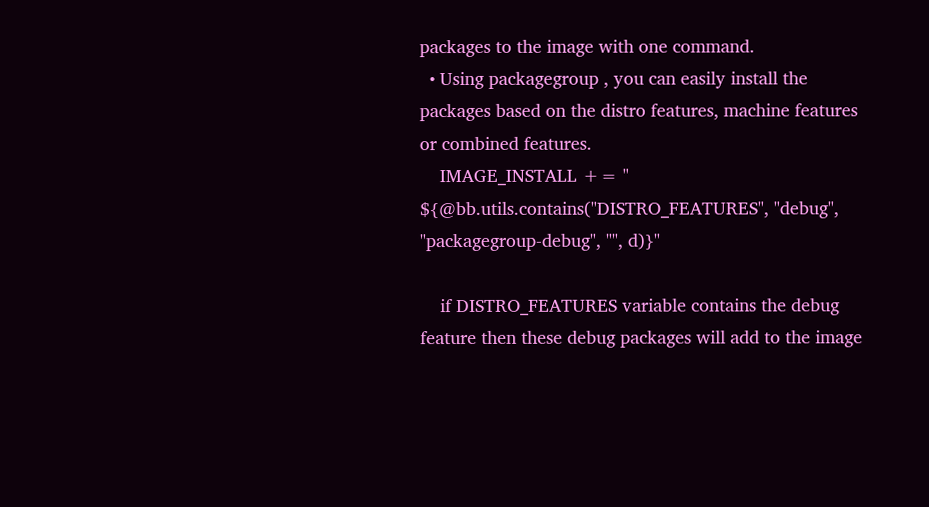packages to the image with one command.
  • Using packagegroup , you can easily install the packages based on the distro features, machine features or combined features.
    IMAGE_INSTALL += " ${@bb.utils.contains("DISTRO_FEATURES", "debug", "packagegroup-debug", "", d)}"

    if DISTRO_FEATURES variable contains the debug feature then these debug packages will add to the image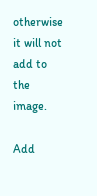otherwise it will not add to the image.

Add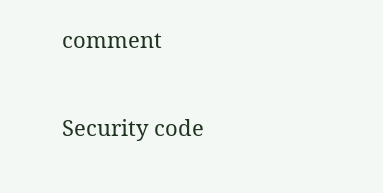comment

Security code